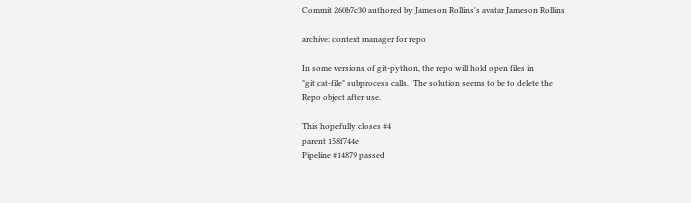Commit 260b7c30 authored by Jameson Rollins's avatar Jameson Rollins

archive: context manager for repo

In some versions of git-python, the repo will hold open files in
"git cat-file" subprocess calls.  The solution seems to be to delete the
Repo object after use.

This hopefully closes #4
parent 158f744e
Pipeline #14879 passed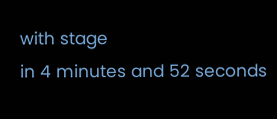with stage
in 4 minutes and 52 seconds